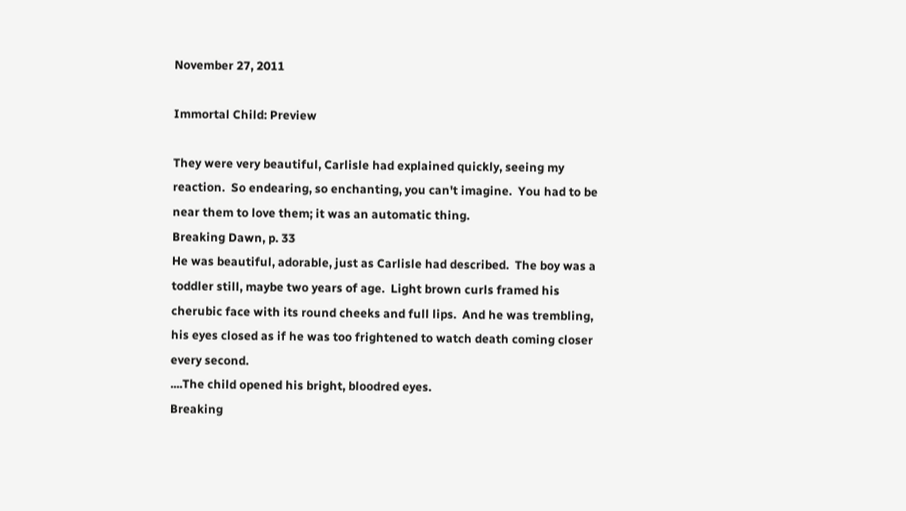November 27, 2011

Immortal Child: Preview

They were very beautiful, Carlisle had explained quickly, seeing my reaction.  So endearing, so enchanting, you can't imagine.  You had to be near them to love them; it was an automatic thing.
Breaking Dawn, p. 33
He was beautiful, adorable, just as Carlisle had described.  The boy was a toddler still, maybe two years of age.  Light brown curls framed his cherubic face with its round cheeks and full lips.  And he was trembling, his eyes closed as if he was too frightened to watch death coming closer every second.
....The child opened his bright, bloodred eyes.
Breaking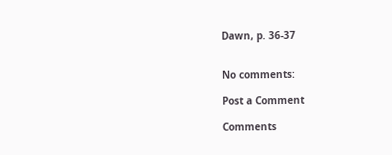Dawn, p. 36-37


No comments:

Post a Comment

Comments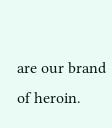are our brand of heroin.